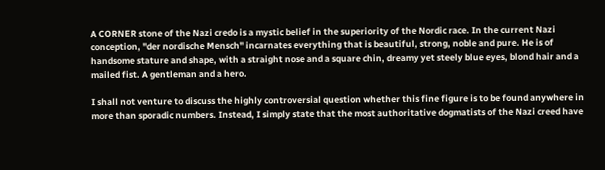A CORNER stone of the Nazi credo is a mystic belief in the superiority of the Nordic race. In the current Nazi conception, "der nordische Mensch" incarnates everything that is beautiful, strong, noble and pure. He is of handsome stature and shape, with a straight nose and a square chin, dreamy yet steely blue eyes, blond hair and a mailed fist. A gentleman and a hero.

I shall not venture to discuss the highly controversial question whether this fine figure is to be found anywhere in more than sporadic numbers. Instead, I simply state that the most authoritative dogmatists of the Nazi creed have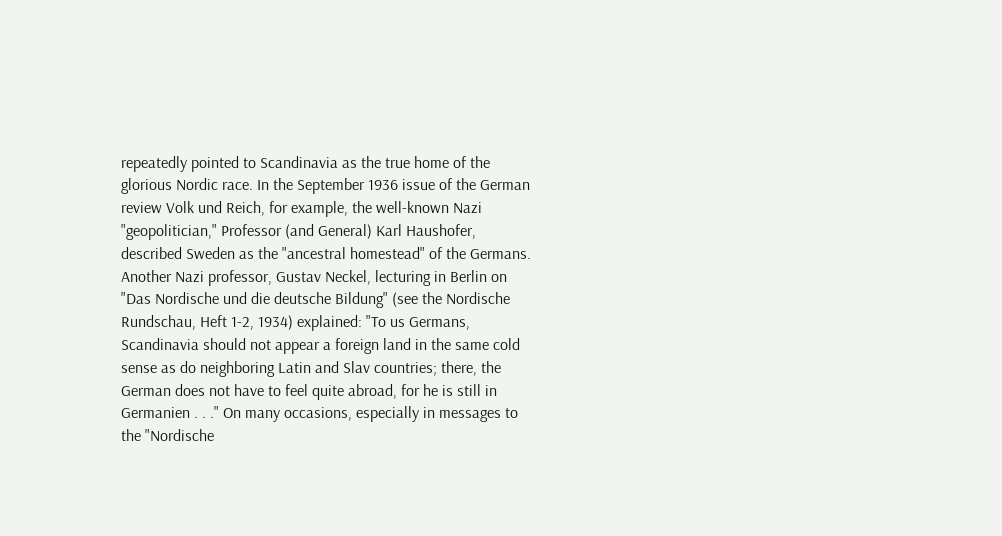repeatedly pointed to Scandinavia as the true home of the glorious Nordic race. In the September 1936 issue of the German review Volk und Reich, for example, the well-known Nazi "geopolitician," Professor (and General) Karl Haushofer, described Sweden as the "ancestral homestead" of the Germans. Another Nazi professor, Gustav Neckel, lecturing in Berlin on "Das Nordische und die deutsche Bildung" (see the Nordische Rundschau, Heft 1-2, 1934) explained: "To us Germans, Scandinavia should not appear a foreign land in the same cold sense as do neighboring Latin and Slav countries; there, the German does not have to feel quite abroad, for he is still in Germanien . . ." On many occasions, especially in messages to the "Nordische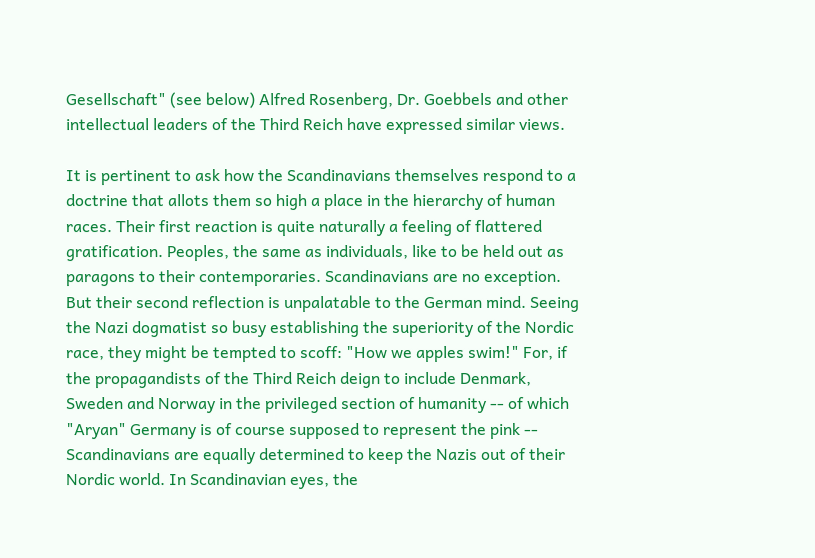Gesellschaft" (see below) Alfred Rosenberg, Dr. Goebbels and other intellectual leaders of the Third Reich have expressed similar views.

It is pertinent to ask how the Scandinavians themselves respond to a doctrine that allots them so high a place in the hierarchy of human races. Their first reaction is quite naturally a feeling of flattered gratification. Peoples, the same as individuals, like to be held out as paragons to their contemporaries. Scandinavians are no exception. But their second reflection is unpalatable to the German mind. Seeing the Nazi dogmatist so busy establishing the superiority of the Nordic race, they might be tempted to scoff: "How we apples swim!" For, if the propagandists of the Third Reich deign to include Denmark, Sweden and Norway in the privileged section of humanity -- of which "Aryan" Germany is of course supposed to represent the pink -- Scandinavians are equally determined to keep the Nazis out of their Nordic world. In Scandinavian eyes, the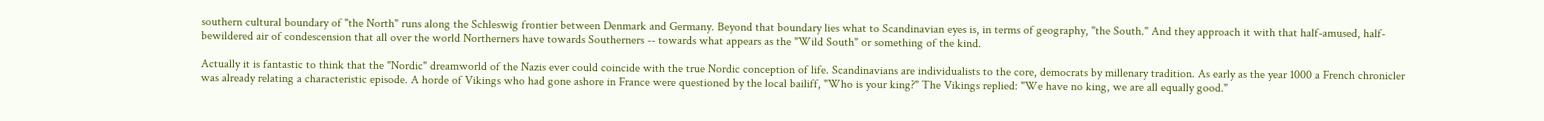southern cultural boundary of "the North" runs along the Schleswig frontier between Denmark and Germany. Beyond that boundary lies what to Scandinavian eyes is, in terms of geography, "the South." And they approach it with that half-amused, half-bewildered air of condescension that all over the world Northerners have towards Southerners -- towards what appears as the "Wild South" or something of the kind.

Actually it is fantastic to think that the "Nordic" dreamworld of the Nazis ever could coincide with the true Nordic conception of life. Scandinavians are individualists to the core, democrats by millenary tradition. As early as the year 1000 a French chronicler was already relating a characteristic episode. A horde of Vikings who had gone ashore in France were questioned by the local bailiff, "Who is your king?" The Vikings replied: "We have no king, we are all equally good."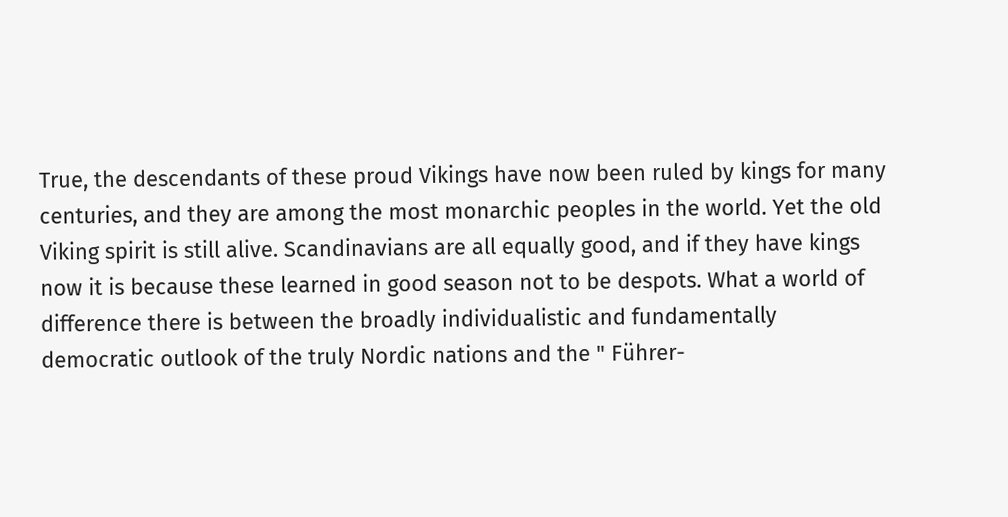True, the descendants of these proud Vikings have now been ruled by kings for many centuries, and they are among the most monarchic peoples in the world. Yet the old Viking spirit is still alive. Scandinavians are all equally good, and if they have kings now it is because these learned in good season not to be despots. What a world of difference there is between the broadly individualistic and fundamentally democratic outlook of the truly Nordic nations and the " Führer-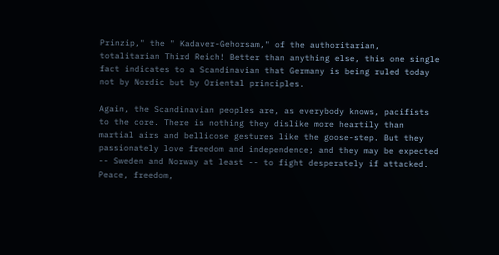Prinzip," the " Kadaver-Gehorsam," of the authoritarian, totalitarian Third Reich! Better than anything else, this one single fact indicates to a Scandinavian that Germany is being ruled today not by Nordic but by Oriental principles.

Again, the Scandinavian peoples are, as everybody knows, pacifists to the core. There is nothing they dislike more heartily than martial airs and bellicose gestures like the goose-step. But they passionately love freedom and independence; and they may be expected -- Sweden and Norway at least -- to fight desperately if attacked. Peace, freedom,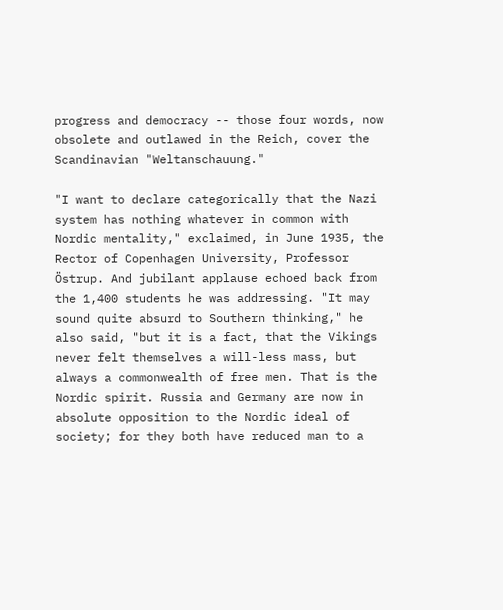progress and democracy -- those four words, now obsolete and outlawed in the Reich, cover the Scandinavian "Weltanschauung."

"I want to declare categorically that the Nazi system has nothing whatever in common with Nordic mentality," exclaimed, in June 1935, the Rector of Copenhagen University, Professor Östrup. And jubilant applause echoed back from the 1,400 students he was addressing. "It may sound quite absurd to Southern thinking," he also said, "but it is a fact, that the Vikings never felt themselves a will-less mass, but always a commonwealth of free men. That is the Nordic spirit. Russia and Germany are now in absolute opposition to the Nordic ideal of society; for they both have reduced man to a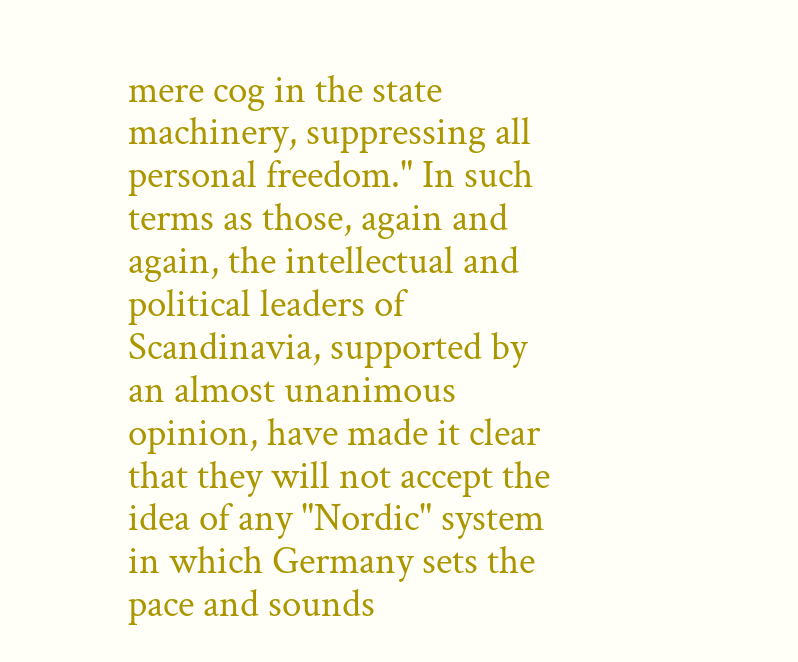mere cog in the state machinery, suppressing all personal freedom." In such terms as those, again and again, the intellectual and political leaders of Scandinavia, supported by an almost unanimous opinion, have made it clear that they will not accept the idea of any "Nordic" system in which Germany sets the pace and sounds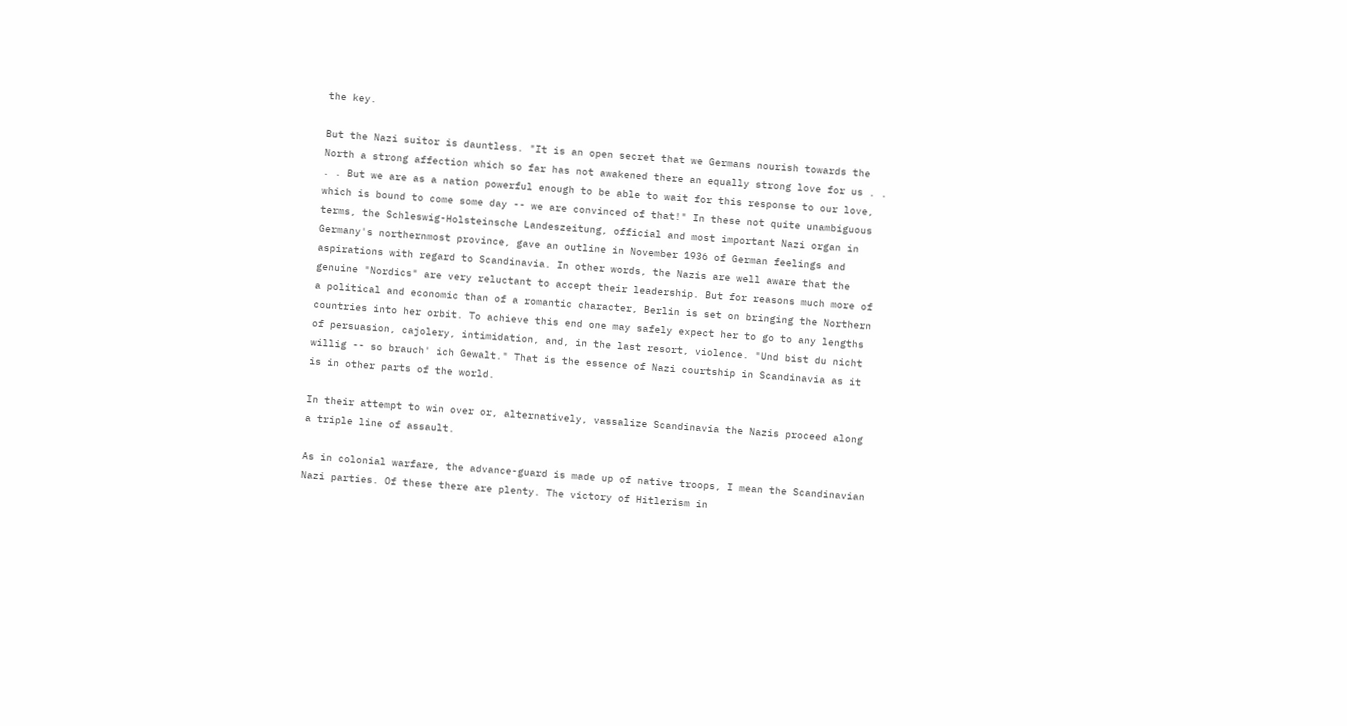the key.

But the Nazi suitor is dauntless. "It is an open secret that we Germans nourish towards the North a strong affection which so far has not awakened there an equally strong love for us . . . . But we are as a nation powerful enough to be able to wait for this response to our love, which is bound to come some day -- we are convinced of that!" In these not quite unambiguous terms, the Schleswig-Holsteinsche Landeszeitung, official and most important Nazi organ in Germany's northernmost province, gave an outline in November 1936 of German feelings and aspirations with regard to Scandinavia. In other words, the Nazis are well aware that the genuine "Nordics" are very reluctant to accept their leadership. But for reasons much more of a political and economic than of a romantic character, Berlin is set on bringing the Northern countries into her orbit. To achieve this end one may safely expect her to go to any lengths of persuasion, cajolery, intimidation, and, in the last resort, violence. "Und bist du nicht willig -- so brauch' ich Gewalt." That is the essence of Nazi courtship in Scandinavia as it is in other parts of the world.

In their attempt to win over or, alternatively, vassalize Scandinavia the Nazis proceed along a triple line of assault.

As in colonial warfare, the advance-guard is made up of native troops, I mean the Scandinavian Nazi parties. Of these there are plenty. The victory of Hitlerism in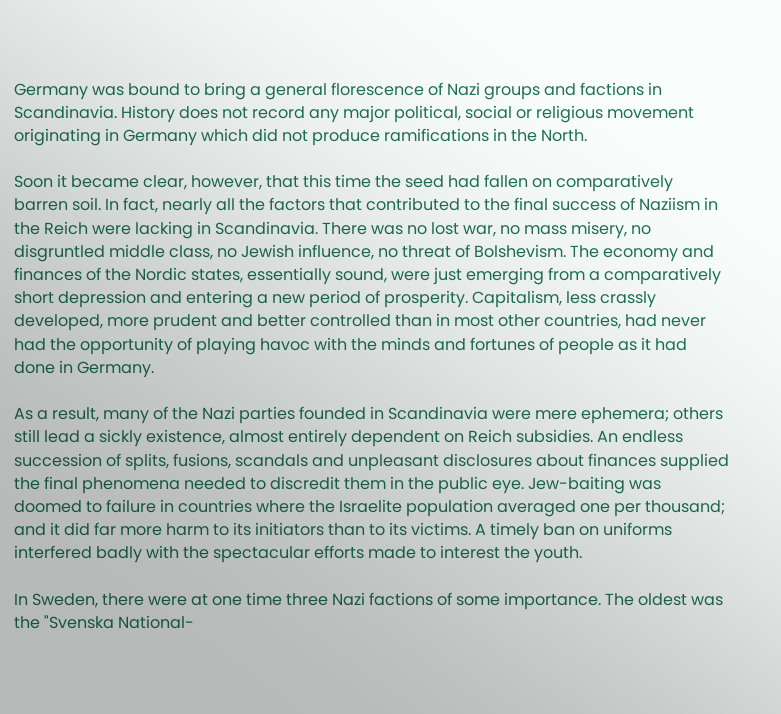Germany was bound to bring a general florescence of Nazi groups and factions in Scandinavia. History does not record any major political, social or religious movement originating in Germany which did not produce ramifications in the North.

Soon it became clear, however, that this time the seed had fallen on comparatively barren soil. In fact, nearly all the factors that contributed to the final success of Naziism in the Reich were lacking in Scandinavia. There was no lost war, no mass misery, no disgruntled middle class, no Jewish influence, no threat of Bolshevism. The economy and finances of the Nordic states, essentially sound, were just emerging from a comparatively short depression and entering a new period of prosperity. Capitalism, less crassly developed, more prudent and better controlled than in most other countries, had never had the opportunity of playing havoc with the minds and fortunes of people as it had done in Germany.

As a result, many of the Nazi parties founded in Scandinavia were mere ephemera; others still lead a sickly existence, almost entirely dependent on Reich subsidies. An endless succession of splits, fusions, scandals and unpleasant disclosures about finances supplied the final phenomena needed to discredit them in the public eye. Jew-baiting was doomed to failure in countries where the Israelite population averaged one per thousand; and it did far more harm to its initiators than to its victims. A timely ban on uniforms interfered badly with the spectacular efforts made to interest the youth.

In Sweden, there were at one time three Nazi factions of some importance. The oldest was the "Svenska National-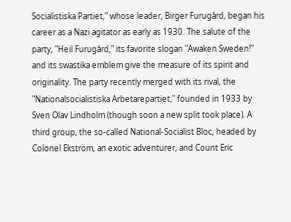Socialistiska Partiet," whose leader, Birger Furugård, began his career as a Nazi agitator as early as 1930. The salute of the party, "Heil Furugård," its favorite slogan "Awaken Sweden!" and its swastika emblem give the measure of its spirit and originality. The party recently merged with its rival, the "Nationalsocialistiska Arbetarepartiet," founded in 1933 by Sven Olav Lindholm (though soon a new split took place). A third group, the so-called National-Socialist Bloc, headed by Colonel Ekström, an exotic adventurer, and Count Eric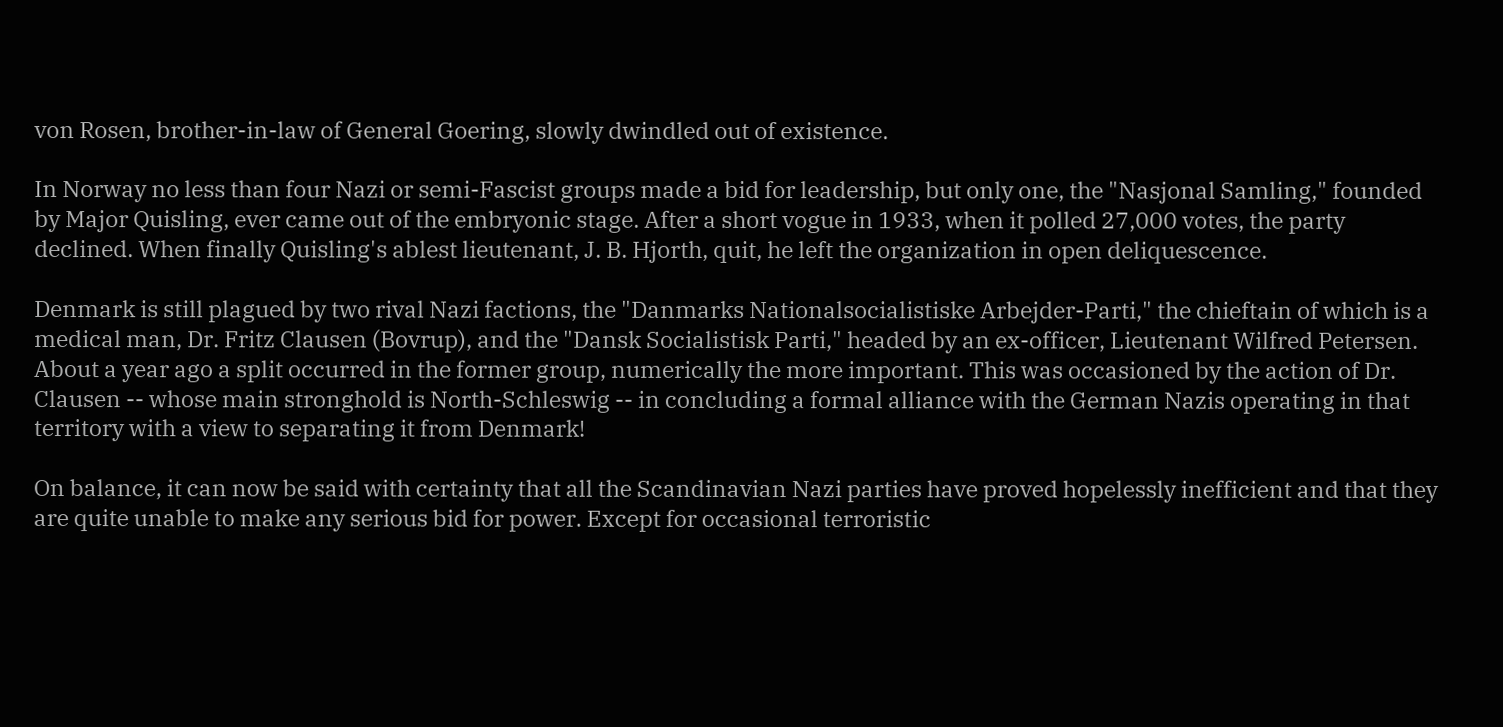von Rosen, brother-in-law of General Goering, slowly dwindled out of existence.

In Norway no less than four Nazi or semi-Fascist groups made a bid for leadership, but only one, the "Nasjonal Samling," founded by Major Quisling, ever came out of the embryonic stage. After a short vogue in 1933, when it polled 27,000 votes, the party declined. When finally Quisling's ablest lieutenant, J. B. Hjorth, quit, he left the organization in open deliquescence.

Denmark is still plagued by two rival Nazi factions, the "Danmarks Nationalsocialistiske Arbejder-Parti," the chieftain of which is a medical man, Dr. Fritz Clausen (Bovrup), and the "Dansk Socialistisk Parti," headed by an ex-officer, Lieutenant Wilfred Petersen. About a year ago a split occurred in the former group, numerically the more important. This was occasioned by the action of Dr. Clausen -- whose main stronghold is North-Schleswig -- in concluding a formal alliance with the German Nazis operating in that territory with a view to separating it from Denmark!

On balance, it can now be said with certainty that all the Scandinavian Nazi parties have proved hopelessly inefficient and that they are quite unable to make any serious bid for power. Except for occasional terroristic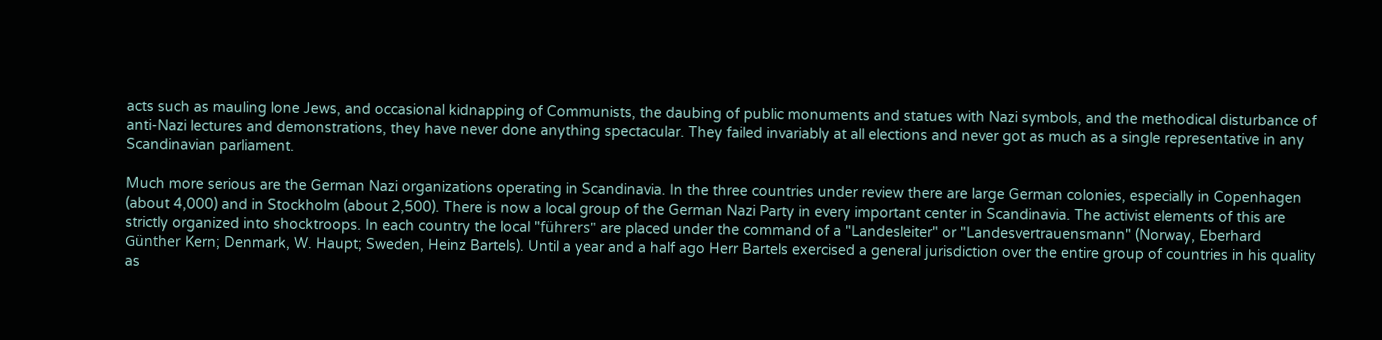acts such as mauling lone Jews, and occasional kidnapping of Communists, the daubing of public monuments and statues with Nazi symbols, and the methodical disturbance of anti-Nazi lectures and demonstrations, they have never done anything spectacular. They failed invariably at all elections and never got as much as a single representative in any Scandinavian parliament.

Much more serious are the German Nazi organizations operating in Scandinavia. In the three countries under review there are large German colonies, especially in Copenhagen (about 4,000) and in Stockholm (about 2,500). There is now a local group of the German Nazi Party in every important center in Scandinavia. The activist elements of this are strictly organized into shocktroops. In each country the local "führers" are placed under the command of a "Landesleiter" or "Landesvertrauensmann" (Norway, Eberhard Günther Kern; Denmark, W. Haupt; Sweden, Heinz Bartels). Until a year and a half ago Herr Bartels exercised a general jurisdiction over the entire group of countries in his quality as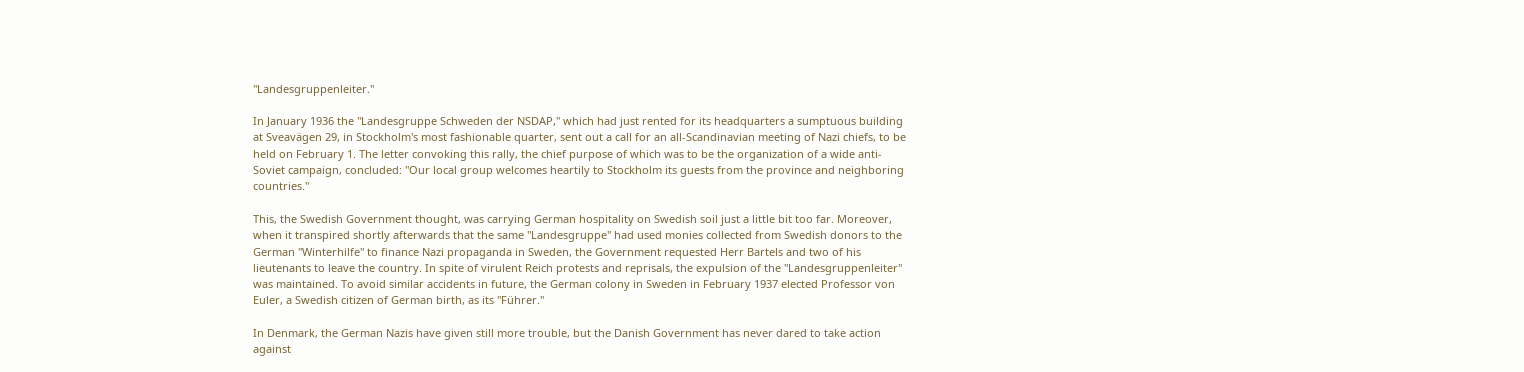"Landesgruppenleiter."

In January 1936 the "Landesgruppe Schweden der NSDAP," which had just rented for its headquarters a sumptuous building at Sveavägen 29, in Stockholm's most fashionable quarter, sent out a call for an all-Scandinavian meeting of Nazi chiefs, to be held on February 1. The letter convoking this rally, the chief purpose of which was to be the organization of a wide anti-Soviet campaign, concluded: "Our local group welcomes heartily to Stockholm its guests from the province and neighboring countries."

This, the Swedish Government thought, was carrying German hospitality on Swedish soil just a little bit too far. Moreover, when it transpired shortly afterwards that the same "Landesgruppe" had used monies collected from Swedish donors to the German "Winterhilfe" to finance Nazi propaganda in Sweden, the Government requested Herr Bartels and two of his lieutenants to leave the country. In spite of virulent Reich protests and reprisals, the expulsion of the "Landesgruppenleiter" was maintained. To avoid similar accidents in future, the German colony in Sweden in February 1937 elected Professor von Euler, a Swedish citizen of German birth, as its "Führer."

In Denmark, the German Nazis have given still more trouble, but the Danish Government has never dared to take action against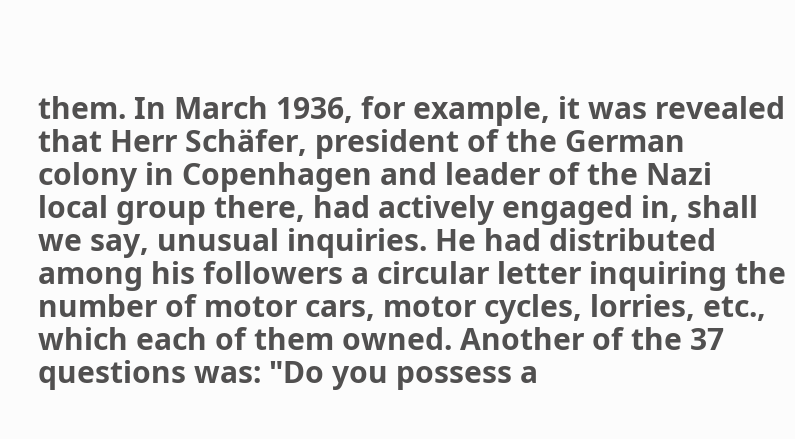them. In March 1936, for example, it was revealed that Herr Schäfer, president of the German colony in Copenhagen and leader of the Nazi local group there, had actively engaged in, shall we say, unusual inquiries. He had distributed among his followers a circular letter inquiring the number of motor cars, motor cycles, lorries, etc., which each of them owned. Another of the 37 questions was: "Do you possess a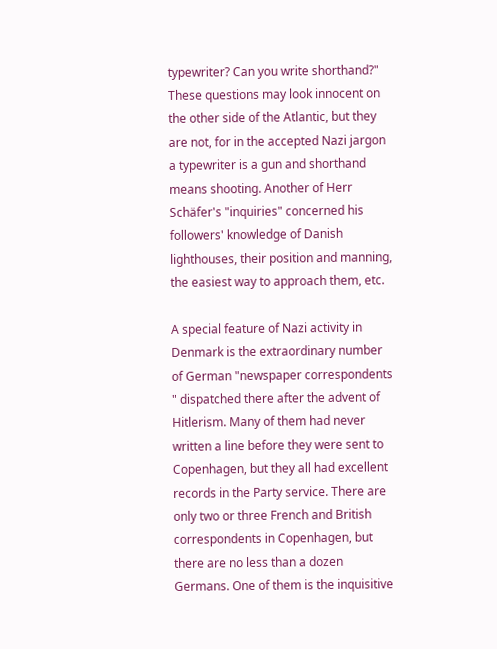typewriter? Can you write shorthand?" These questions may look innocent on the other side of the Atlantic, but they are not, for in the accepted Nazi jargon a typewriter is a gun and shorthand means shooting. Another of Herr Schäfer's "inquiries" concerned his followers' knowledge of Danish lighthouses, their position and manning, the easiest way to approach them, etc.

A special feature of Nazi activity in Denmark is the extraordinary number of German "newspaper correspondents " dispatched there after the advent of Hitlerism. Many of them had never written a line before they were sent to Copenhagen, but they all had excellent records in the Party service. There are only two or three French and British correspondents in Copenhagen, but there are no less than a dozen Germans. One of them is the inquisitive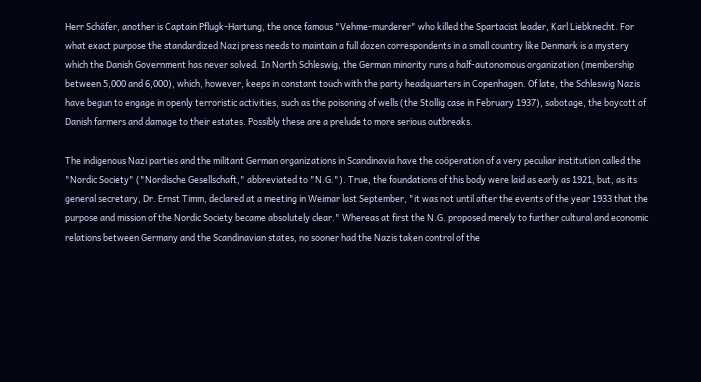Herr Schäfer, another is Captain Pflugk-Hartung, the once famous "Vehme-murderer" who killed the Spartacist leader, Karl Liebknecht. For what exact purpose the standardized Nazi press needs to maintain a full dozen correspondents in a small country like Denmark is a mystery which the Danish Government has never solved. In North Schleswig, the German minority runs a half-autonomous organization (membership between 5,000 and 6,000), which, however, keeps in constant touch with the party headquarters in Copenhagen. Of late, the Schleswig Nazis have begun to engage in openly terroristic activities, such as the poisoning of wells (the Stollig case in February 1937), sabotage, the boycott of Danish farmers and damage to their estates. Possibly these are a prelude to more serious outbreaks.

The indigenous Nazi parties and the militant German organizations in Scandinavia have the coöperation of a very peculiar institution called the "Nordic Society" ("Nordische Gesellschaft," abbreviated to "N.G."). True, the foundations of this body were laid as early as 1921, but, as its general secretary, Dr. Ernst Timm, declared at a meeting in Weimar last September, "it was not until after the events of the year 1933 that the purpose and mission of the Nordic Society became absolutely clear." Whereas at first the N.G. proposed merely to further cultural and economic relations between Germany and the Scandinavian states, no sooner had the Nazis taken control of the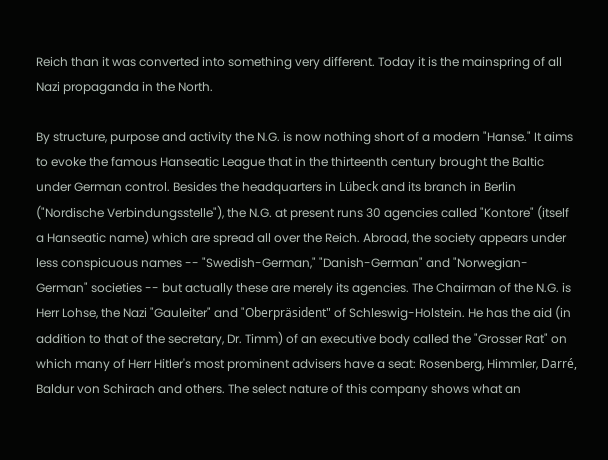Reich than it was converted into something very different. Today it is the mainspring of all Nazi propaganda in the North.

By structure, purpose and activity the N.G. is now nothing short of a modern "Hanse." It aims to evoke the famous Hanseatic League that in the thirteenth century brought the Baltic under German control. Besides the headquarters in Lübeck and its branch in Berlin ("Nordische Verbindungsstelle"), the N.G. at present runs 30 agencies called "Kontore" (itself a Hanseatic name) which are spread all over the Reich. Abroad, the society appears under less conspicuous names -- "Swedish-German," "Danish-German" and "Norwegian-German" societies -- but actually these are merely its agencies. The Chairman of the N.G. is Herr Lohse, the Nazi "Gauleiter" and "Oberpräsident" of Schleswig-Holstein. He has the aid (in addition to that of the secretary, Dr. Timm) of an executive body called the "Grosser Rat" on which many of Herr Hitler's most prominent advisers have a seat: Rosenberg, Himmler, Darré, Baldur von Schirach and others. The select nature of this company shows what an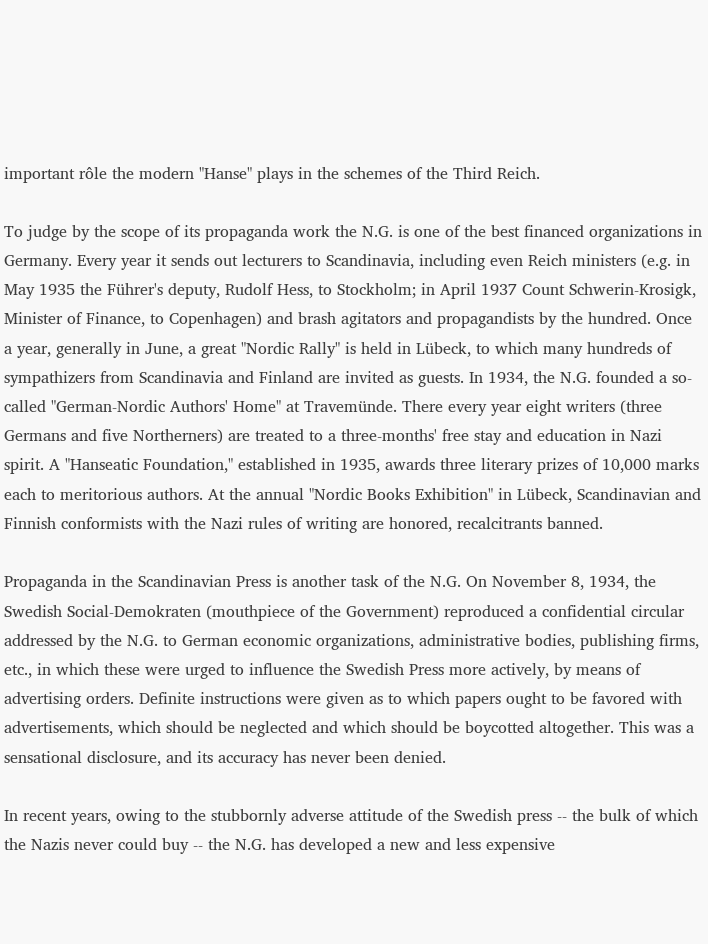important rôle the modern "Hanse" plays in the schemes of the Third Reich.

To judge by the scope of its propaganda work the N.G. is one of the best financed organizations in Germany. Every year it sends out lecturers to Scandinavia, including even Reich ministers (e.g. in May 1935 the Führer's deputy, Rudolf Hess, to Stockholm; in April 1937 Count Schwerin-Krosigk, Minister of Finance, to Copenhagen) and brash agitators and propagandists by the hundred. Once a year, generally in June, a great "Nordic Rally" is held in Lübeck, to which many hundreds of sympathizers from Scandinavia and Finland are invited as guests. In 1934, the N.G. founded a so-called "German-Nordic Authors' Home" at Travemünde. There every year eight writers (three Germans and five Northerners) are treated to a three-months' free stay and education in Nazi spirit. A "Hanseatic Foundation," established in 1935, awards three literary prizes of 10,000 marks each to meritorious authors. At the annual "Nordic Books Exhibition" in Lübeck, Scandinavian and Finnish conformists with the Nazi rules of writing are honored, recalcitrants banned.

Propaganda in the Scandinavian Press is another task of the N.G. On November 8, 1934, the Swedish Social-Demokraten (mouthpiece of the Government) reproduced a confidential circular addressed by the N.G. to German economic organizations, administrative bodies, publishing firms, etc., in which these were urged to influence the Swedish Press more actively, by means of advertising orders. Definite instructions were given as to which papers ought to be favored with advertisements, which should be neglected and which should be boycotted altogether. This was a sensational disclosure, and its accuracy has never been denied.

In recent years, owing to the stubbornly adverse attitude of the Swedish press -- the bulk of which the Nazis never could buy -- the N.G. has developed a new and less expensive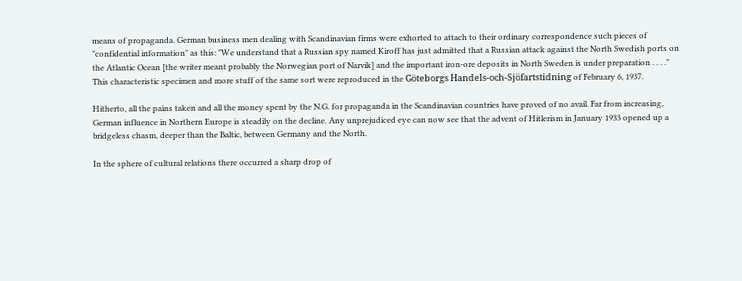means of propaganda. German business men dealing with Scandinavian firms were exhorted to attach to their ordinary correspondence such pieces of "confidential information" as this: "We understand that a Russian spy named Kiroff has just admitted that a Russian attack against the North Swedish ports on the Atlantic Ocean [the writer meant probably the Norwegian port of Narvik] and the important iron-ore deposits in North Sweden is under preparation . . . ." This characteristic specimen and more stuff of the same sort were reproduced in the Göteborgs Handels-och-Sjöfartstidning of February 6, 1937.

Hitherto, all the pains taken and all the money spent by the N.G. for propaganda in the Scandinavian countries have proved of no avail. Far from increasing, German influence in Northern Europe is steadily on the decline. Any unprejudiced eye can now see that the advent of Hitlerism in January 1933 opened up a bridgeless chasm, deeper than the Baltic, between Germany and the North.

In the sphere of cultural relations there occurred a sharp drop of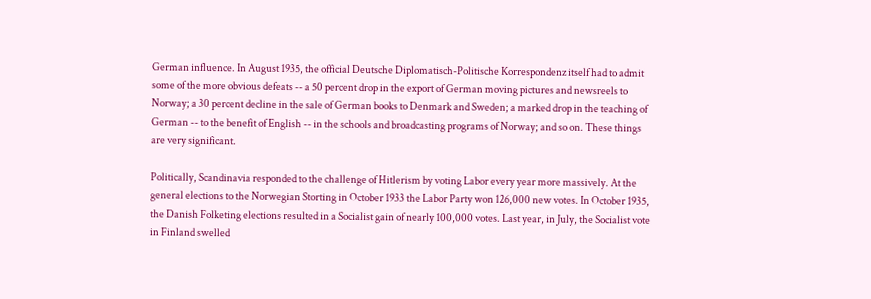German influence. In August 1935, the official Deutsche Diplomatisch-Politische Korrespondenz itself had to admit some of the more obvious defeats -- a 50 percent drop in the export of German moving pictures and newsreels to Norway; a 30 percent decline in the sale of German books to Denmark and Sweden; a marked drop in the teaching of German -- to the benefit of English -- in the schools and broadcasting programs of Norway; and so on. These things are very significant.

Politically, Scandinavia responded to the challenge of Hitlerism by voting Labor every year more massively. At the general elections to the Norwegian Storting in October 1933 the Labor Party won 126,000 new votes. In October 1935, the Danish Folketing elections resulted in a Socialist gain of nearly 100,000 votes. Last year, in July, the Socialist vote in Finland swelled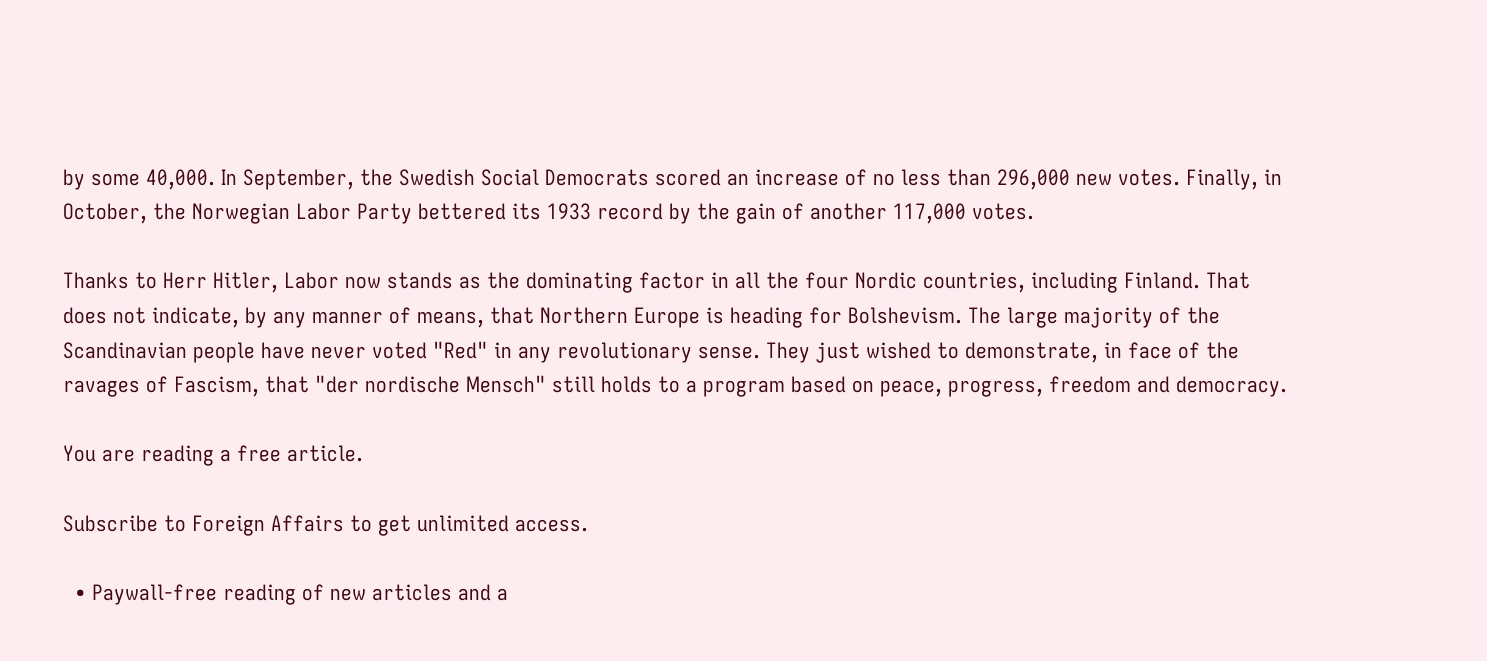by some 40,000. In September, the Swedish Social Democrats scored an increase of no less than 296,000 new votes. Finally, in October, the Norwegian Labor Party bettered its 1933 record by the gain of another 117,000 votes.

Thanks to Herr Hitler, Labor now stands as the dominating factor in all the four Nordic countries, including Finland. That does not indicate, by any manner of means, that Northern Europe is heading for Bolshevism. The large majority of the Scandinavian people have never voted "Red" in any revolutionary sense. They just wished to demonstrate, in face of the ravages of Fascism, that "der nordische Mensch" still holds to a program based on peace, progress, freedom and democracy.

You are reading a free article.

Subscribe to Foreign Affairs to get unlimited access.

  • Paywall-free reading of new articles and a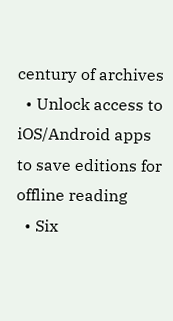century of archives
  • Unlock access to iOS/Android apps to save editions for offline reading
  • Six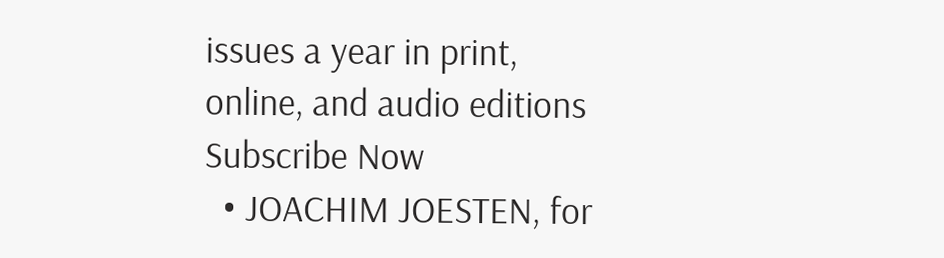issues a year in print, online, and audio editions
Subscribe Now
  • JOACHIM JOESTEN, for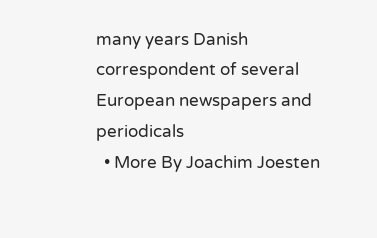many years Danish correspondent of several European newspapers and periodicals
  • More By Joachim Joesten